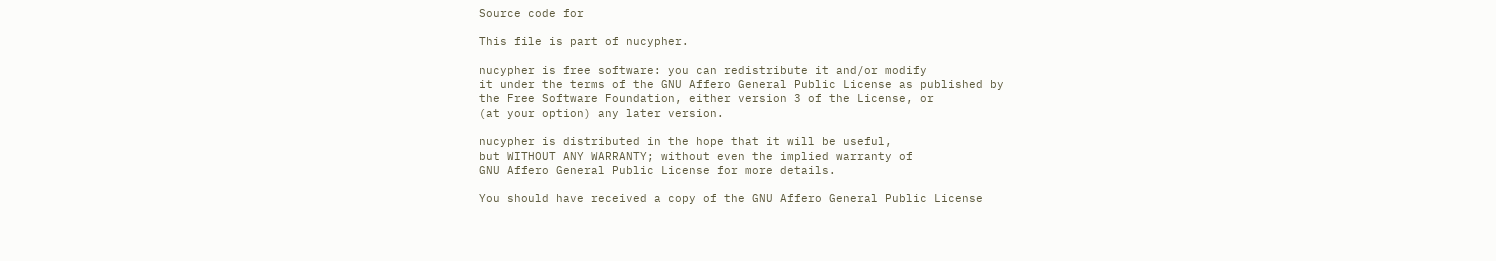Source code for

This file is part of nucypher.

nucypher is free software: you can redistribute it and/or modify
it under the terms of the GNU Affero General Public License as published by
the Free Software Foundation, either version 3 of the License, or
(at your option) any later version.

nucypher is distributed in the hope that it will be useful,
but WITHOUT ANY WARRANTY; without even the implied warranty of
GNU Affero General Public License for more details.

You should have received a copy of the GNU Affero General Public License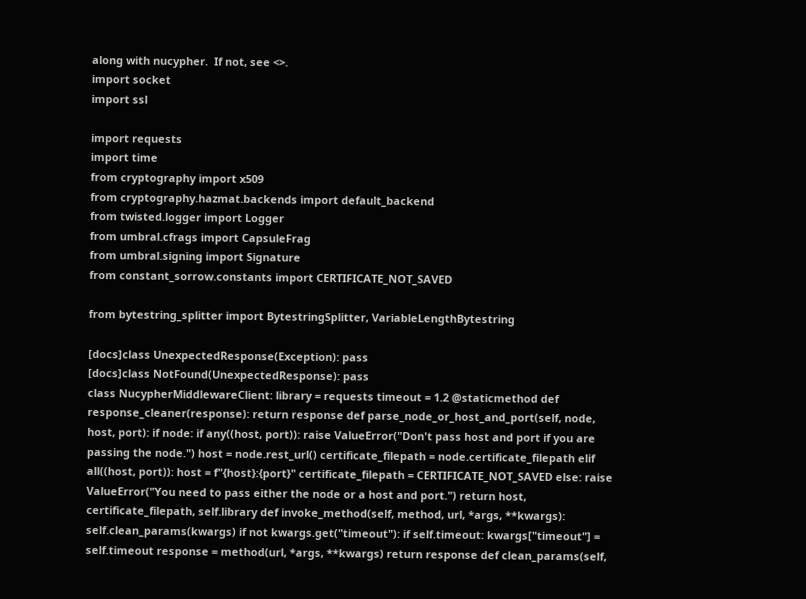along with nucypher.  If not, see <>.
import socket
import ssl

import requests
import time
from cryptography import x509
from cryptography.hazmat.backends import default_backend
from twisted.logger import Logger
from umbral.cfrags import CapsuleFrag
from umbral.signing import Signature
from constant_sorrow.constants import CERTIFICATE_NOT_SAVED

from bytestring_splitter import BytestringSplitter, VariableLengthBytestring

[docs]class UnexpectedResponse(Exception): pass
[docs]class NotFound(UnexpectedResponse): pass
class NucypherMiddlewareClient: library = requests timeout = 1.2 @staticmethod def response_cleaner(response): return response def parse_node_or_host_and_port(self, node, host, port): if node: if any((host, port)): raise ValueError("Don't pass host and port if you are passing the node.") host = node.rest_url() certificate_filepath = node.certificate_filepath elif all((host, port)): host = f"{host}:{port}" certificate_filepath = CERTIFICATE_NOT_SAVED else: raise ValueError("You need to pass either the node or a host and port.") return host, certificate_filepath, self.library def invoke_method(self, method, url, *args, **kwargs): self.clean_params(kwargs) if not kwargs.get("timeout"): if self.timeout: kwargs["timeout"] = self.timeout response = method(url, *args, **kwargs) return response def clean_params(self,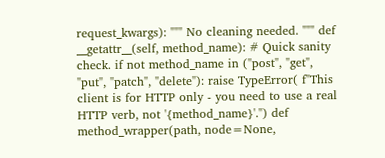request_kwargs): """ No cleaning needed. """ def __getattr__(self, method_name): # Quick sanity check. if not method_name in ("post", "get", "put", "patch", "delete"): raise TypeError( f"This client is for HTTP only - you need to use a real HTTP verb, not '{method_name}'.") def method_wrapper(path, node=None,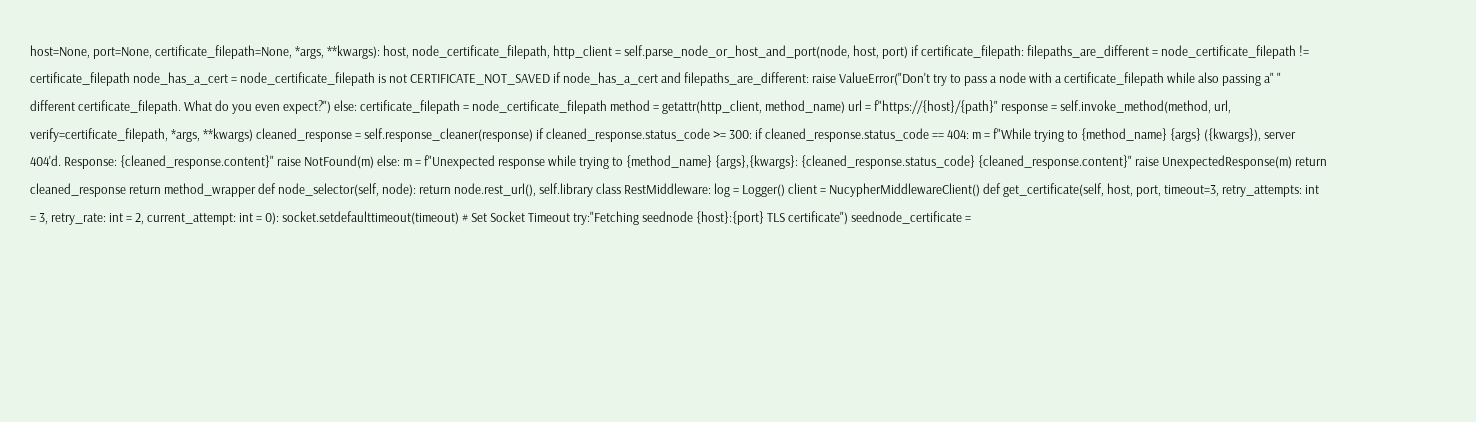host=None, port=None, certificate_filepath=None, *args, **kwargs): host, node_certificate_filepath, http_client = self.parse_node_or_host_and_port(node, host, port) if certificate_filepath: filepaths_are_different = node_certificate_filepath != certificate_filepath node_has_a_cert = node_certificate_filepath is not CERTIFICATE_NOT_SAVED if node_has_a_cert and filepaths_are_different: raise ValueError("Don't try to pass a node with a certificate_filepath while also passing a" " different certificate_filepath. What do you even expect?") else: certificate_filepath = node_certificate_filepath method = getattr(http_client, method_name) url = f"https://{host}/{path}" response = self.invoke_method(method, url, verify=certificate_filepath, *args, **kwargs) cleaned_response = self.response_cleaner(response) if cleaned_response.status_code >= 300: if cleaned_response.status_code == 404: m = f"While trying to {method_name} {args} ({kwargs}), server 404'd. Response: {cleaned_response.content}" raise NotFound(m) else: m = f"Unexpected response while trying to {method_name} {args},{kwargs}: {cleaned_response.status_code} {cleaned_response.content}" raise UnexpectedResponse(m) return cleaned_response return method_wrapper def node_selector(self, node): return node.rest_url(), self.library class RestMiddleware: log = Logger() client = NucypherMiddlewareClient() def get_certificate(self, host, port, timeout=3, retry_attempts: int = 3, retry_rate: int = 2, current_attempt: int = 0): socket.setdefaulttimeout(timeout) # Set Socket Timeout try:"Fetching seednode {host}:{port} TLS certificate") seednode_certificate =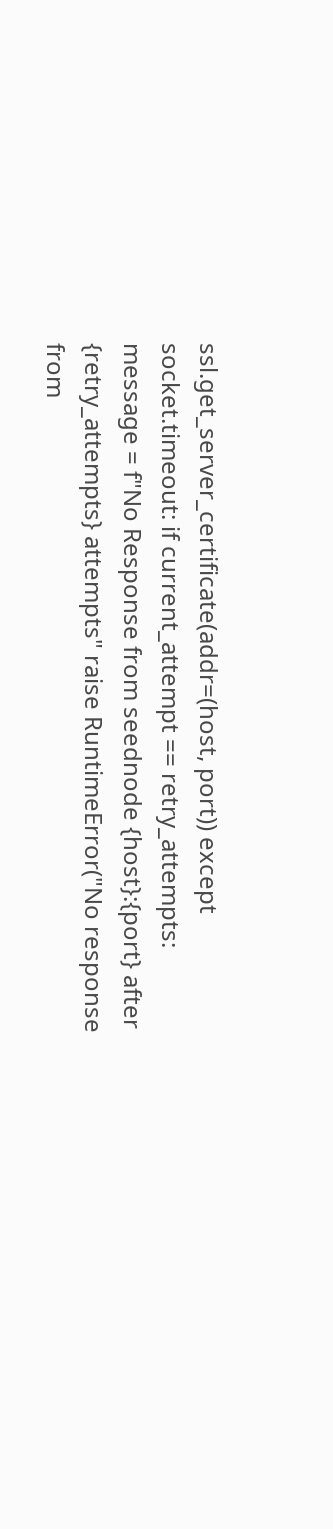ssl.get_server_certificate(addr=(host, port)) except socket.timeout: if current_attempt == retry_attempts: message = f"No Response from seednode {host}:{port} after {retry_attempts} attempts" raise RuntimeError("No response from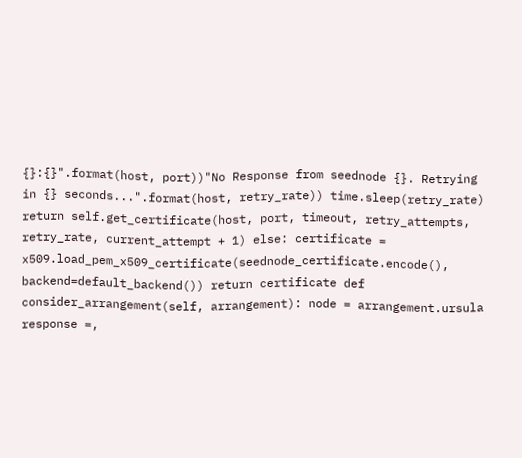{}:{}".format(host, port))"No Response from seednode {}. Retrying in {} seconds...".format(host, retry_rate)) time.sleep(retry_rate) return self.get_certificate(host, port, timeout, retry_attempts, retry_rate, current_attempt + 1) else: certificate = x509.load_pem_x509_certificate(seednode_certificate.encode(), backend=default_backend()) return certificate def consider_arrangement(self, arrangement): node = arrangement.ursula response =,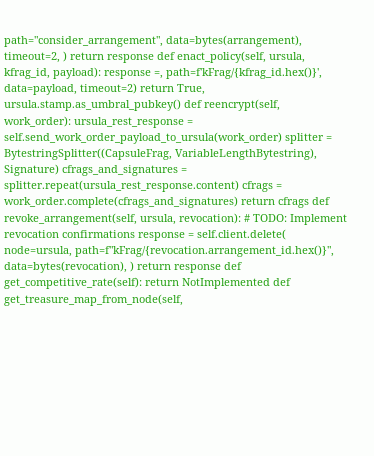path="consider_arrangement", data=bytes(arrangement), timeout=2, ) return response def enact_policy(self, ursula, kfrag_id, payload): response =, path=f'kFrag/{kfrag_id.hex()}', data=payload, timeout=2) return True, ursula.stamp.as_umbral_pubkey() def reencrypt(self, work_order): ursula_rest_response = self.send_work_order_payload_to_ursula(work_order) splitter = BytestringSplitter((CapsuleFrag, VariableLengthBytestring), Signature) cfrags_and_signatures = splitter.repeat(ursula_rest_response.content) cfrags = work_order.complete(cfrags_and_signatures) return cfrags def revoke_arrangement(self, ursula, revocation): # TODO: Implement revocation confirmations response = self.client.delete( node=ursula, path=f"kFrag/{revocation.arrangement_id.hex()}", data=bytes(revocation), ) return response def get_competitive_rate(self): return NotImplemented def get_treasure_map_from_node(self,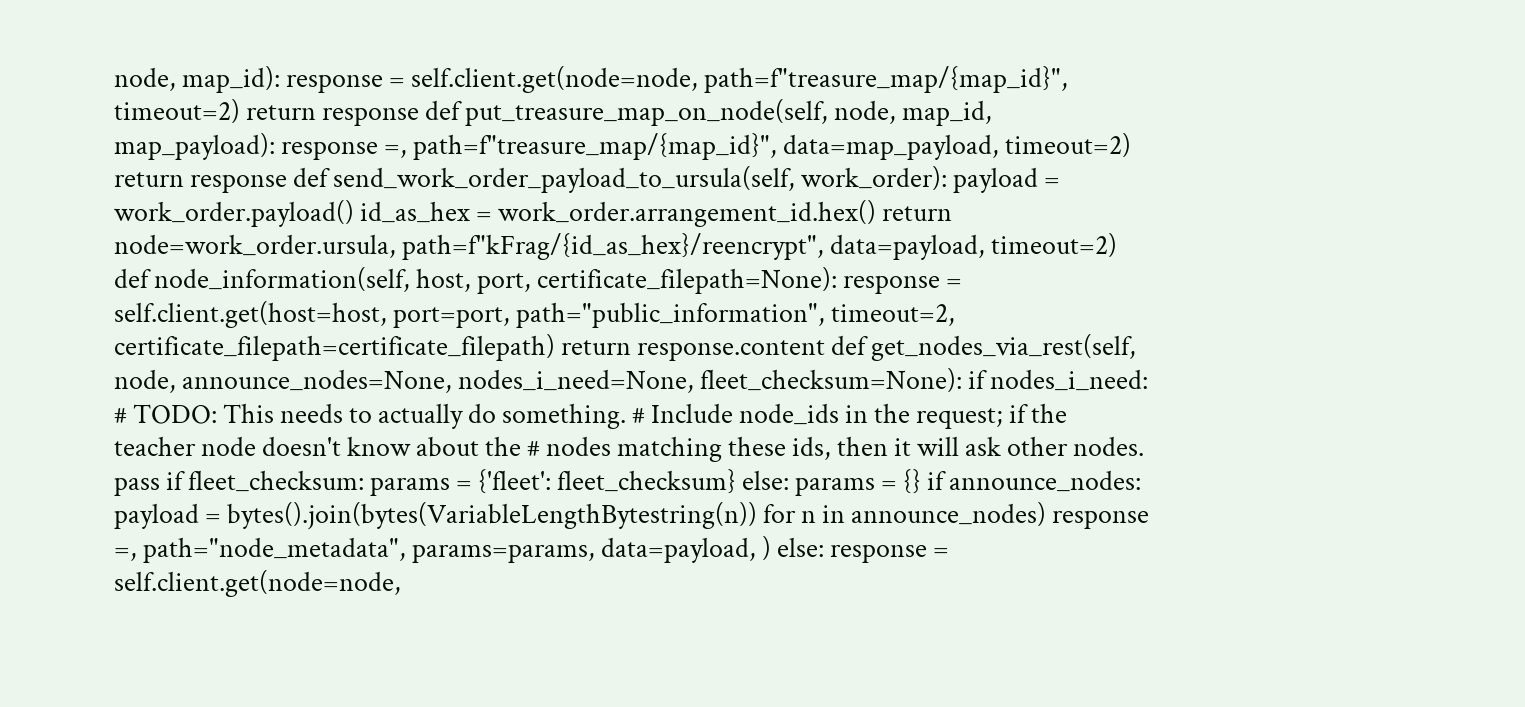node, map_id): response = self.client.get(node=node, path=f"treasure_map/{map_id}", timeout=2) return response def put_treasure_map_on_node(self, node, map_id, map_payload): response =, path=f"treasure_map/{map_id}", data=map_payload, timeout=2) return response def send_work_order_payload_to_ursula(self, work_order): payload = work_order.payload() id_as_hex = work_order.arrangement_id.hex() return node=work_order.ursula, path=f"kFrag/{id_as_hex}/reencrypt", data=payload, timeout=2) def node_information(self, host, port, certificate_filepath=None): response = self.client.get(host=host, port=port, path="public_information", timeout=2, certificate_filepath=certificate_filepath) return response.content def get_nodes_via_rest(self, node, announce_nodes=None, nodes_i_need=None, fleet_checksum=None): if nodes_i_need: # TODO: This needs to actually do something. # Include node_ids in the request; if the teacher node doesn't know about the # nodes matching these ids, then it will ask other nodes. pass if fleet_checksum: params = {'fleet': fleet_checksum} else: params = {} if announce_nodes: payload = bytes().join(bytes(VariableLengthBytestring(n)) for n in announce_nodes) response =, path="node_metadata", params=params, data=payload, ) else: response = self.client.get(node=node,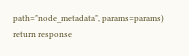path="node_metadata", params=params) return response